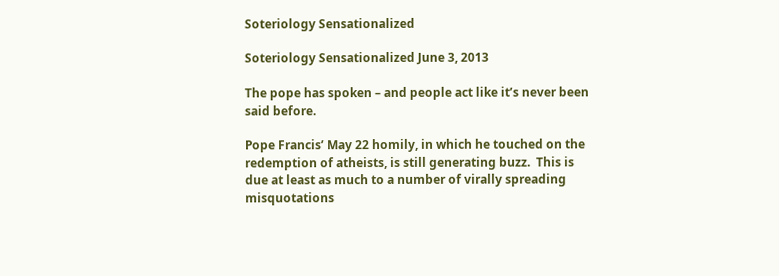Soteriology Sensationalized

Soteriology Sensationalized June 3, 2013

The pope has spoken – and people act like it’s never been said before.

Pope Francis’ May 22 homily, in which he touched on the redemption of atheists, is still generating buzz.  This is due at least as much to a number of virally spreading misquotations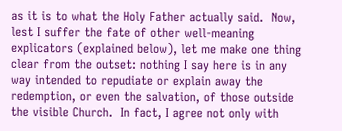as it is to what the Holy Father actually said.  Now, lest I suffer the fate of other well-meaning explicators (explained below), let me make one thing clear from the outset: nothing I say here is in any way intended to repudiate or explain away the redemption, or even the salvation, of those outside the visible Church.  In fact, I agree not only with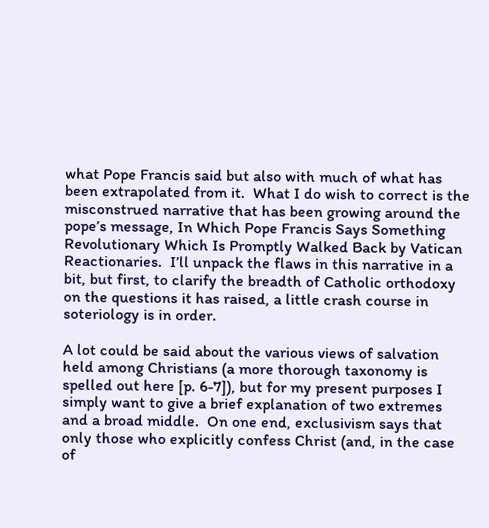what Pope Francis said but also with much of what has been extrapolated from it.  What I do wish to correct is the misconstrued narrative that has been growing around the pope’s message, In Which Pope Francis Says Something Revolutionary Which Is Promptly Walked Back by Vatican Reactionaries.  I’ll unpack the flaws in this narrative in a bit, but first, to clarify the breadth of Catholic orthodoxy on the questions it has raised, a little crash course in soteriology is in order.

A lot could be said about the various views of salvation held among Christians (a more thorough taxonomy is spelled out here [p. 6-7]), but for my present purposes I simply want to give a brief explanation of two extremes and a broad middle.  On one end, exclusivism says that only those who explicitly confess Christ (and, in the case of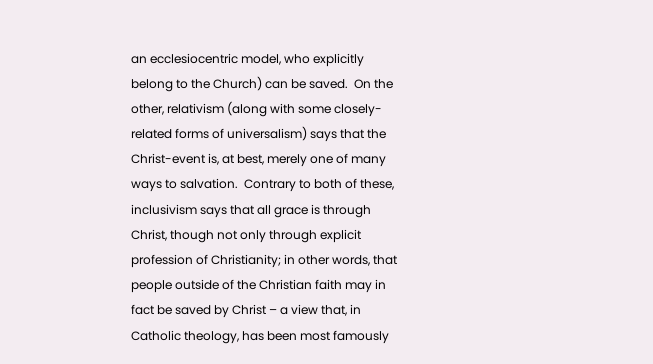an ecclesiocentric model, who explicitly belong to the Church) can be saved.  On the other, relativism (along with some closely-related forms of universalism) says that the Christ-event is, at best, merely one of many ways to salvation.  Contrary to both of these, inclusivism says that all grace is through Christ, though not only through explicit profession of Christianity; in other words, that people outside of the Christian faith may in fact be saved by Christ – a view that, in Catholic theology, has been most famously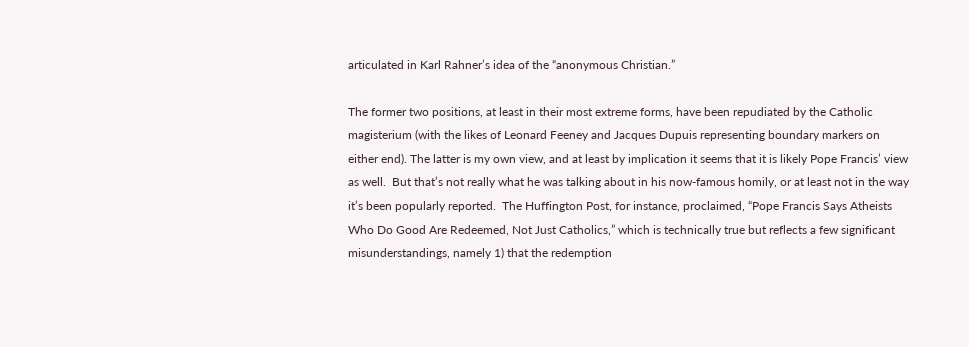articulated in Karl Rahner’s idea of the “anonymous Christian.”

The former two positions, at least in their most extreme forms, have been repudiated by the Catholic magisterium (with the likes of Leonard Feeney and Jacques Dupuis representing boundary markers on either end). The latter is my own view, and at least by implication it seems that it is likely Pope Francis’ view as well.  But that’s not really what he was talking about in his now-famous homily, or at least not in the way it’s been popularly reported.  The Huffington Post, for instance, proclaimed, “Pope Francis Says Atheists Who Do Good Are Redeemed, Not Just Catholics,” which is technically true but reflects a few significant misunderstandings, namely 1) that the redemption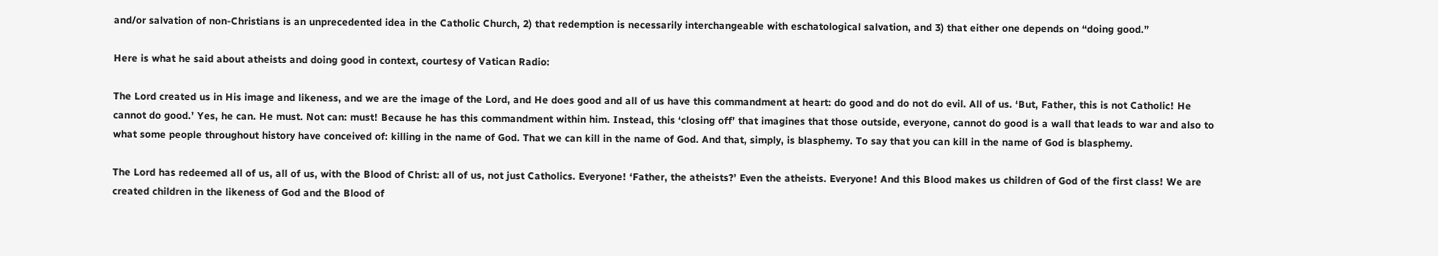and/or salvation of non-Christians is an unprecedented idea in the Catholic Church, 2) that redemption is necessarily interchangeable with eschatological salvation, and 3) that either one depends on “doing good.”

Here is what he said about atheists and doing good in context, courtesy of Vatican Radio:

The Lord created us in His image and likeness, and we are the image of the Lord, and He does good and all of us have this commandment at heart: do good and do not do evil. All of us. ‘But, Father, this is not Catholic! He cannot do good.’ Yes, he can. He must. Not can: must! Because he has this commandment within him. Instead, this ‘closing off’ that imagines that those outside, everyone, cannot do good is a wall that leads to war and also to what some people throughout history have conceived of: killing in the name of God. That we can kill in the name of God. And that, simply, is blasphemy. To say that you can kill in the name of God is blasphemy.

The Lord has redeemed all of us, all of us, with the Blood of Christ: all of us, not just Catholics. Everyone! ‘Father, the atheists?’ Even the atheists. Everyone! And this Blood makes us children of God of the first class! We are created children in the likeness of God and the Blood of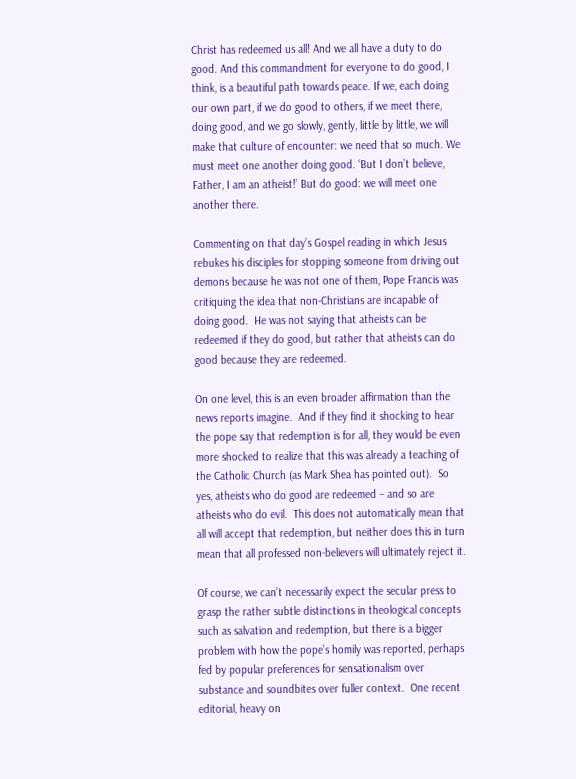Christ has redeemed us all! And we all have a duty to do good. And this commandment for everyone to do good, I think, is a beautiful path towards peace. If we, each doing our own part, if we do good to others, if we meet there, doing good, and we go slowly, gently, little by little, we will make that culture of encounter: we need that so much. We must meet one another doing good. ‘But I don’t believe, Father, I am an atheist!’ But do good: we will meet one another there.

Commenting on that day’s Gospel reading in which Jesus rebukes his disciples for stopping someone from driving out demons because he was not one of them, Pope Francis was critiquing the idea that non-Christians are incapable of doing good.  He was not saying that atheists can be redeemed if they do good, but rather that atheists can do good because they are redeemed.

On one level, this is an even broader affirmation than the news reports imagine.  And if they find it shocking to hear the pope say that redemption is for all, they would be even more shocked to realize that this was already a teaching of the Catholic Church (as Mark Shea has pointed out).  So yes, atheists who do good are redeemed – and so are atheists who do evil.  This does not automatically mean that all will accept that redemption, but neither does this in turn mean that all professed non-believers will ultimately reject it.

Of course, we can’t necessarily expect the secular press to grasp the rather subtle distinctions in theological concepts such as salvation and redemption, but there is a bigger problem with how the pope’s homily was reported, perhaps fed by popular preferences for sensationalism over substance and soundbites over fuller context.  One recent editorial, heavy on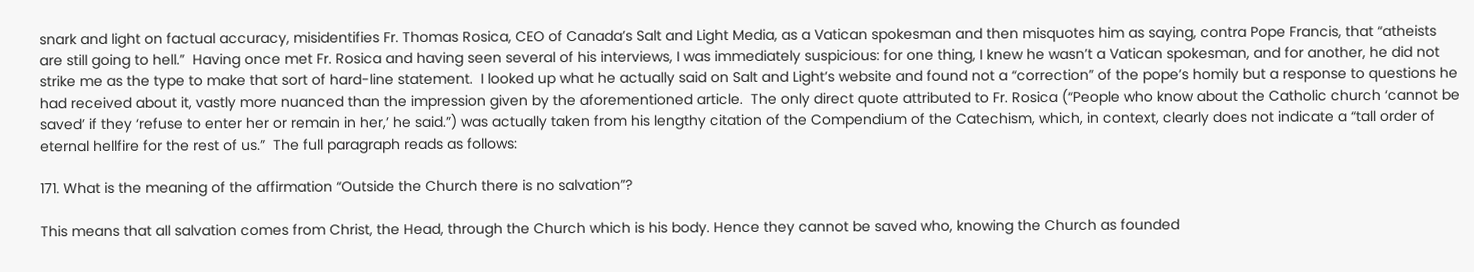snark and light on factual accuracy, misidentifies Fr. Thomas Rosica, CEO of Canada’s Salt and Light Media, as a Vatican spokesman and then misquotes him as saying, contra Pope Francis, that “atheists are still going to hell.”  Having once met Fr. Rosica and having seen several of his interviews, I was immediately suspicious: for one thing, I knew he wasn’t a Vatican spokesman, and for another, he did not strike me as the type to make that sort of hard-line statement.  I looked up what he actually said on Salt and Light’s website and found not a “correction” of the pope’s homily but a response to questions he had received about it, vastly more nuanced than the impression given by the aforementioned article.  The only direct quote attributed to Fr. Rosica (“People who know about the Catholic church ‘cannot be saved’ if they ‘refuse to enter her or remain in her,’ he said.”) was actually taken from his lengthy citation of the Compendium of the Catechism, which, in context, clearly does not indicate a “tall order of eternal hellfire for the rest of us.”  The full paragraph reads as follows:

171. What is the meaning of the affirmation “Outside the Church there is no salvation”?

This means that all salvation comes from Christ, the Head, through the Church which is his body. Hence they cannot be saved who, knowing the Church as founded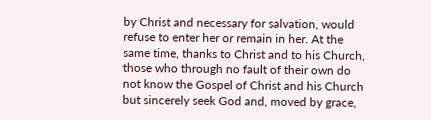by Christ and necessary for salvation, would refuse to enter her or remain in her. At the same time, thanks to Christ and to his Church, those who through no fault of their own do not know the Gospel of Christ and his Church but sincerely seek God and, moved by grace,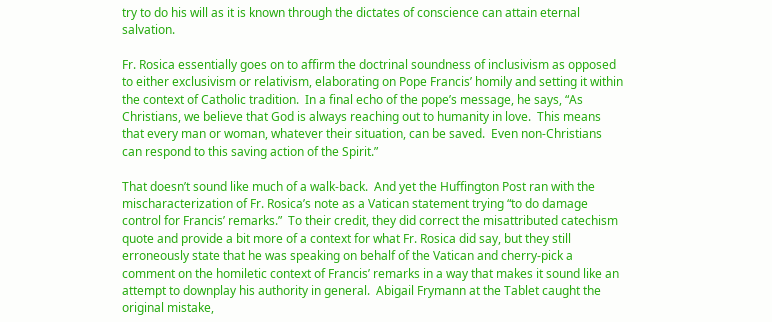try to do his will as it is known through the dictates of conscience can attain eternal salvation.

Fr. Rosica essentially goes on to affirm the doctrinal soundness of inclusivism as opposed to either exclusivism or relativism, elaborating on Pope Francis’ homily and setting it within the context of Catholic tradition.  In a final echo of the pope’s message, he says, “As Christians, we believe that God is always reaching out to humanity in love.  This means that every man or woman, whatever their situation, can be saved.  Even non-Christians can respond to this saving action of the Spirit.”

That doesn’t sound like much of a walk-back.  And yet the Huffington Post ran with the mischaracterization of Fr. Rosica’s note as a Vatican statement trying “to do damage control for Francis’ remarks.”  To their credit, they did correct the misattributed catechism quote and provide a bit more of a context for what Fr. Rosica did say, but they still erroneously state that he was speaking on behalf of the Vatican and cherry-pick a comment on the homiletic context of Francis’ remarks in a way that makes it sound like an attempt to downplay his authority in general.  Abigail Frymann at the Tablet caught the original mistake,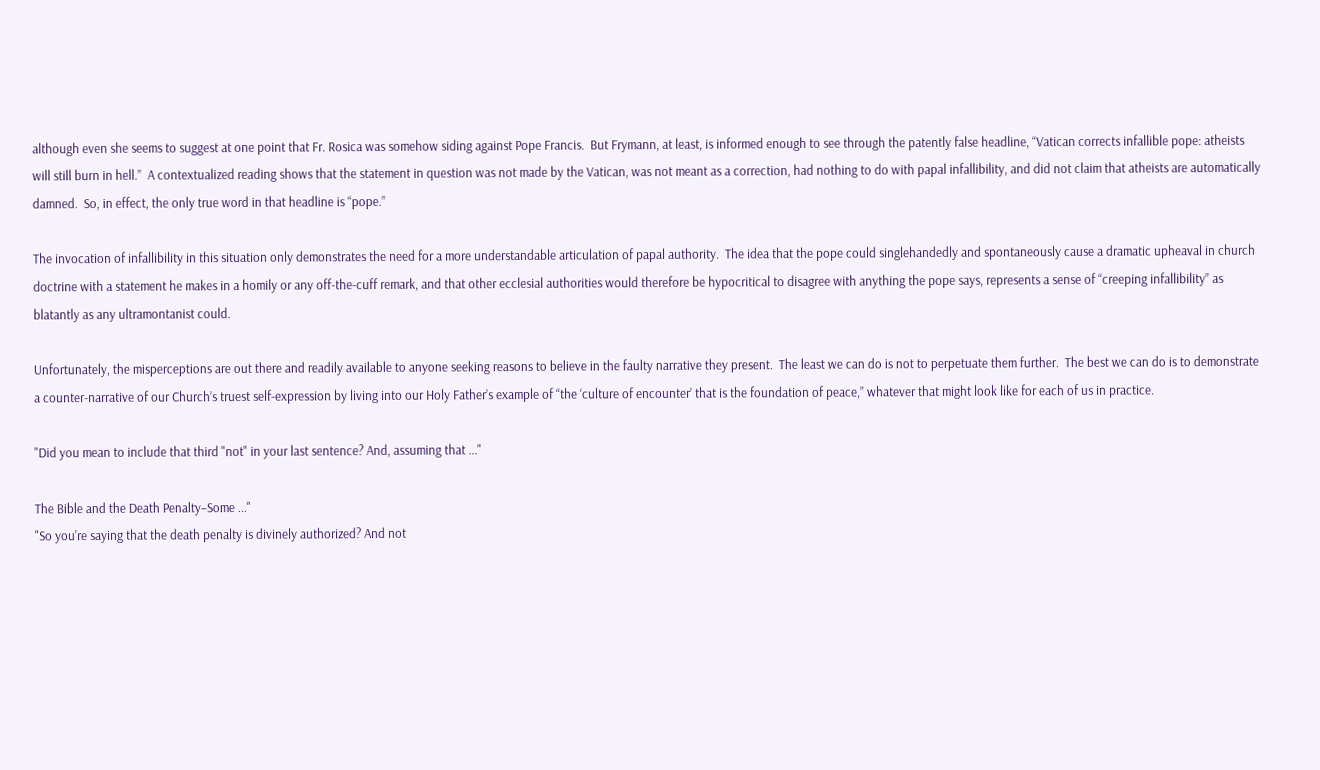although even she seems to suggest at one point that Fr. Rosica was somehow siding against Pope Francis.  But Frymann, at least, is informed enough to see through the patently false headline, “Vatican corrects infallible pope: atheists will still burn in hell.”  A contextualized reading shows that the statement in question was not made by the Vatican, was not meant as a correction, had nothing to do with papal infallibility, and did not claim that atheists are automatically damned.  So, in effect, the only true word in that headline is “pope.”

The invocation of infallibility in this situation only demonstrates the need for a more understandable articulation of papal authority.  The idea that the pope could singlehandedly and spontaneously cause a dramatic upheaval in church doctrine with a statement he makes in a homily or any off-the-cuff remark, and that other ecclesial authorities would therefore be hypocritical to disagree with anything the pope says, represents a sense of “creeping infallibility” as blatantly as any ultramontanist could.

Unfortunately, the misperceptions are out there and readily available to anyone seeking reasons to believe in the faulty narrative they present.  The least we can do is not to perpetuate them further.  The best we can do is to demonstrate a counter-narrative of our Church’s truest self-expression by living into our Holy Father’s example of “the ‘culture of encounter’ that is the foundation of peace,” whatever that might look like for each of us in practice.

"Did you mean to include that third "not" in your last sentence? And, assuming that ..."

The Bible and the Death Penalty–Some ..."
"So you're saying that the death penalty is divinely authorized? And not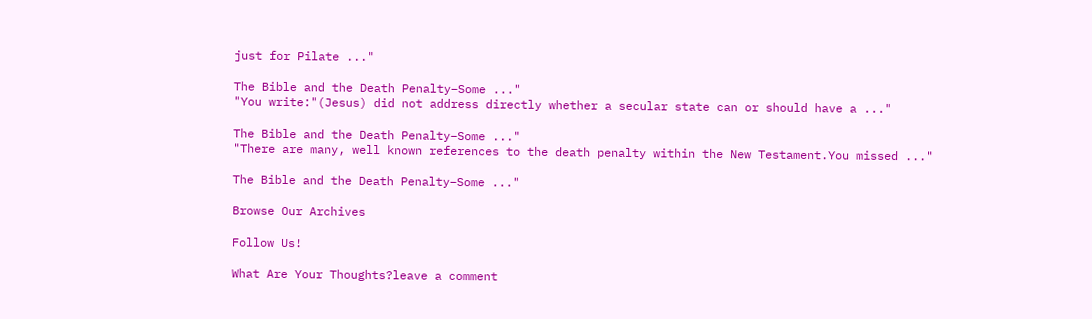just for Pilate ..."

The Bible and the Death Penalty–Some ..."
"You write:"(Jesus) did not address directly whether a secular state can or should have a ..."

The Bible and the Death Penalty–Some ..."
"There are many, well known references to the death penalty within the New Testament.You missed ..."

The Bible and the Death Penalty–Some ..."

Browse Our Archives

Follow Us!

What Are Your Thoughts?leave a comment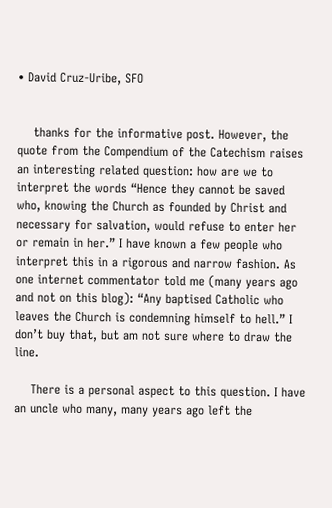• David Cruz-Uribe, SFO


    thanks for the informative post. However, the quote from the Compendium of the Catechism raises an interesting related question: how are we to interpret the words “Hence they cannot be saved who, knowing the Church as founded by Christ and necessary for salvation, would refuse to enter her or remain in her.” I have known a few people who interpret this in a rigorous and narrow fashion. As one internet commentator told me (many years ago and not on this blog): “Any baptised Catholic who leaves the Church is condemning himself to hell.” I don’t buy that, but am not sure where to draw the line.

    There is a personal aspect to this question. I have an uncle who many, many years ago left the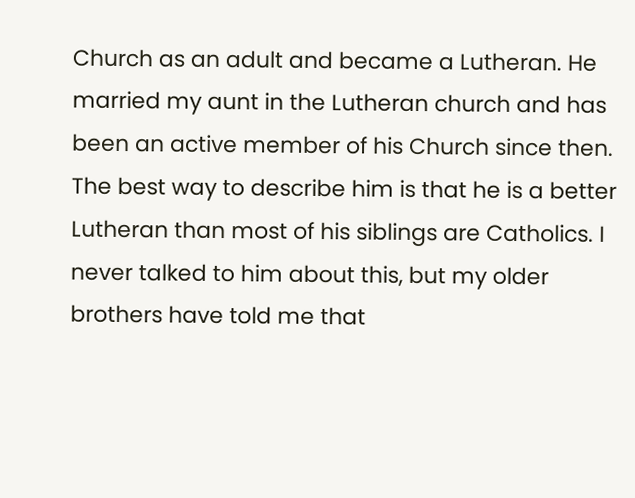Church as an adult and became a Lutheran. He married my aunt in the Lutheran church and has been an active member of his Church since then. The best way to describe him is that he is a better Lutheran than most of his siblings are Catholics. I never talked to him about this, but my older brothers have told me that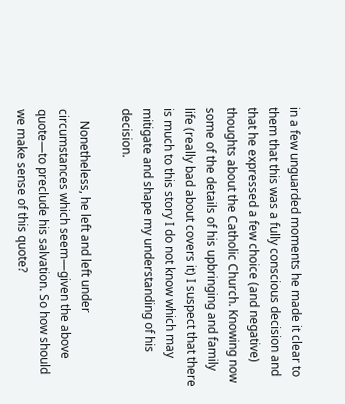in a few unguarded moments he made it clear to them that this was a fully conscious decision and that he expressed a few choice (and negative) thoughts about the Catholic Church. Knowing now some of the details of his upbringing and family life (really bad about covers it) I suspect that there is much to this story I do not know which may mitigate and shape my understanding of his decision.

    Nonetheless, he left and left under circumstances which seem—given the above quote—to preclude his salvation. So how should we make sense of this quote?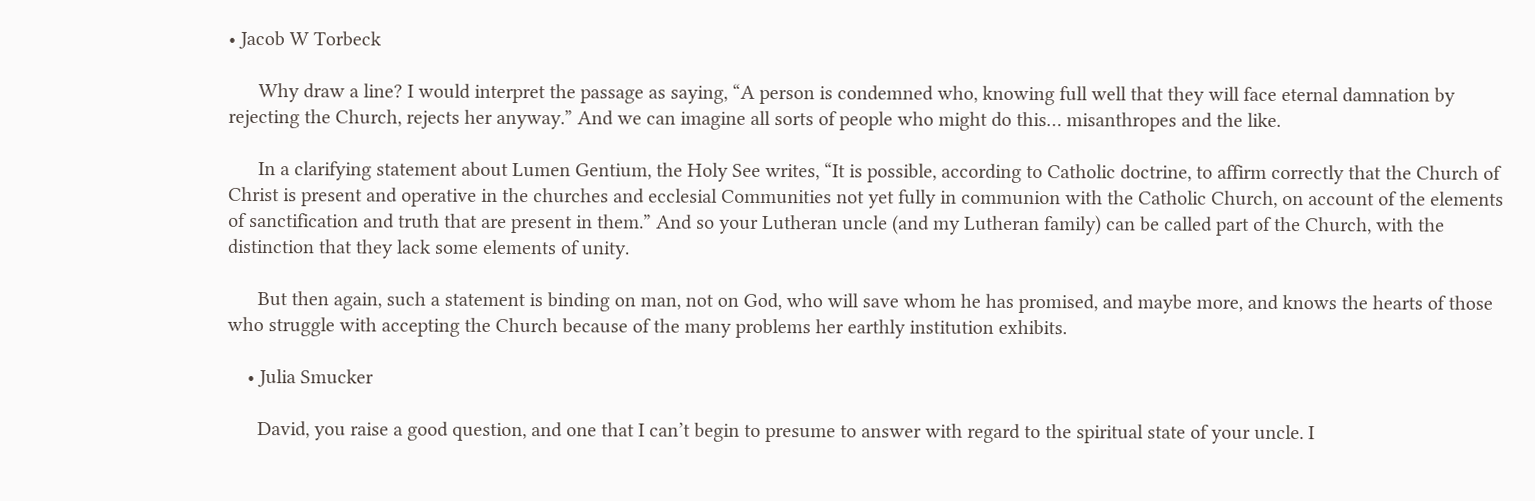• Jacob W Torbeck

      Why draw a line? I would interpret the passage as saying, “A person is condemned who, knowing full well that they will face eternal damnation by rejecting the Church, rejects her anyway.” And we can imagine all sorts of people who might do this… misanthropes and the like.

      In a clarifying statement about Lumen Gentium, the Holy See writes, “It is possible, according to Catholic doctrine, to affirm correctly that the Church of Christ is present and operative in the churches and ecclesial Communities not yet fully in communion with the Catholic Church, on account of the elements of sanctification and truth that are present in them.” And so your Lutheran uncle (and my Lutheran family) can be called part of the Church, with the distinction that they lack some elements of unity.

      But then again, such a statement is binding on man, not on God, who will save whom he has promised, and maybe more, and knows the hearts of those who struggle with accepting the Church because of the many problems her earthly institution exhibits.

    • Julia Smucker

      David, you raise a good question, and one that I can’t begin to presume to answer with regard to the spiritual state of your uncle. I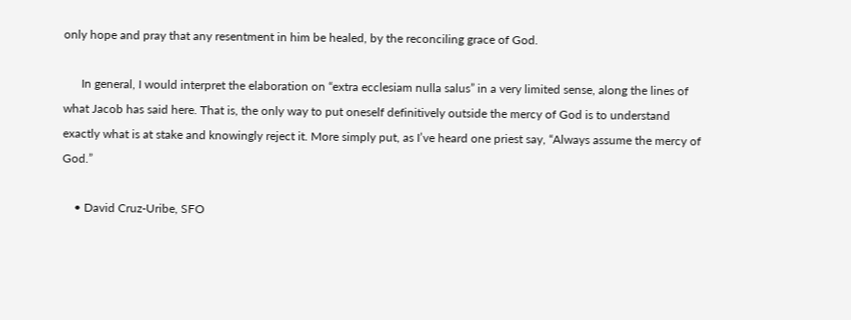only hope and pray that any resentment in him be healed, by the reconciling grace of God.

      In general, I would interpret the elaboration on “extra ecclesiam nulla salus” in a very limited sense, along the lines of what Jacob has said here. That is, the only way to put oneself definitively outside the mercy of God is to understand exactly what is at stake and knowingly reject it. More simply put, as I’ve heard one priest say, “Always assume the mercy of God.”

    • David Cruz-Uribe, SFO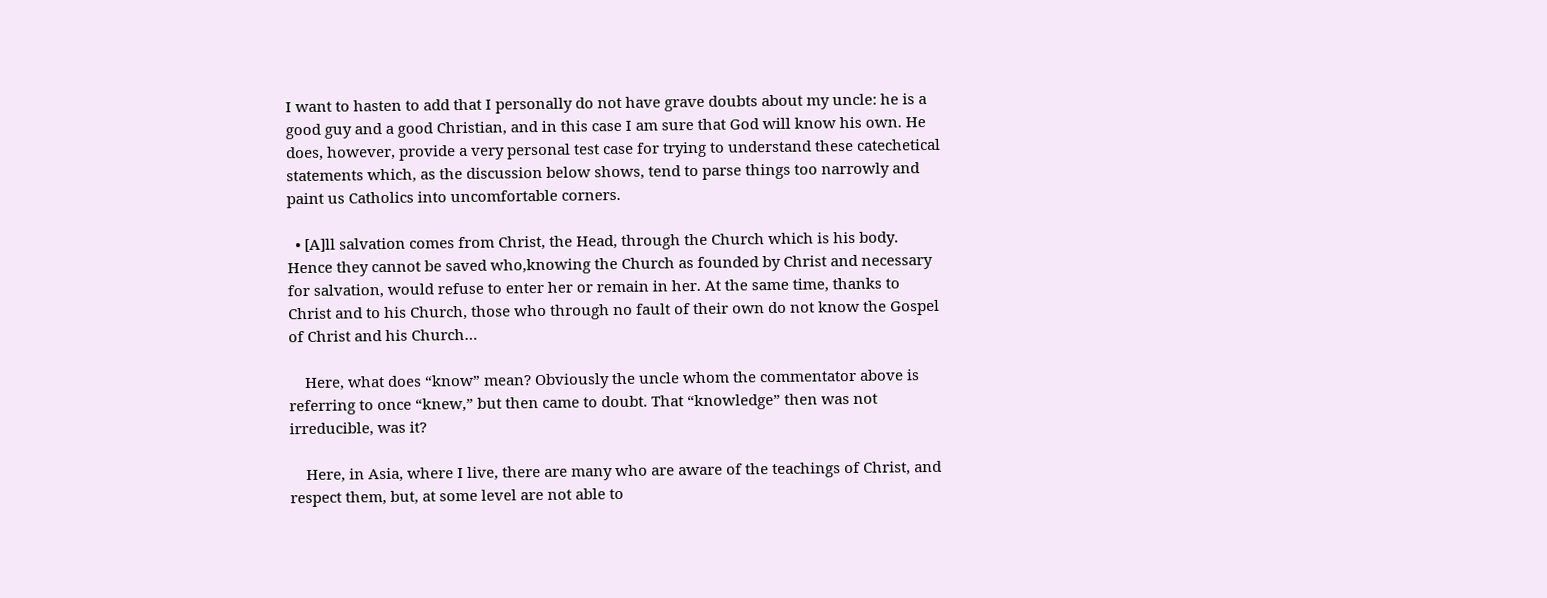I want to hasten to add that I personally do not have grave doubts about my uncle: he is a good guy and a good Christian, and in this case I am sure that God will know his own. He does, however, provide a very personal test case for trying to understand these catechetical statements which, as the discussion below shows, tend to parse things too narrowly and paint us Catholics into uncomfortable corners.

  • [A]ll salvation comes from Christ, the Head, through the Church which is his body. Hence they cannot be saved who,knowing the Church as founded by Christ and necessary for salvation, would refuse to enter her or remain in her. At the same time, thanks to Christ and to his Church, those who through no fault of their own do not know the Gospel of Christ and his Church…

    Here, what does “know” mean? Obviously the uncle whom the commentator above is referring to once “knew,” but then came to doubt. That “knowledge” then was not irreducible, was it?

    Here, in Asia, where I live, there are many who are aware of the teachings of Christ, and respect them, but, at some level are not able to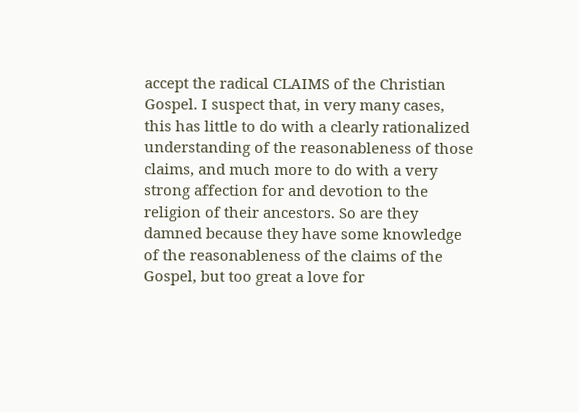accept the radical CLAIMS of the Christian Gospel. I suspect that, in very many cases, this has little to do with a clearly rationalized understanding of the reasonableness of those claims, and much more to do with a very strong affection for and devotion to the religion of their ancestors. So are they damned because they have some knowledge of the reasonableness of the claims of the Gospel, but too great a love for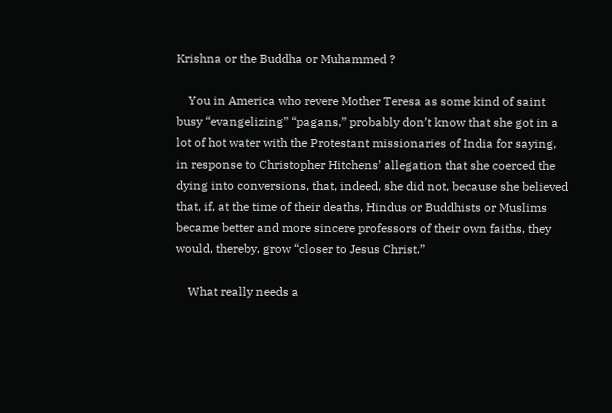Krishna or the Buddha or Muhammed ?

    You in America who revere Mother Teresa as some kind of saint busy “evangelizing” “pagans,” probably don’t know that she got in a lot of hot water with the Protestant missionaries of India for saying, in response to Christopher Hitchens’ allegation that she coerced the dying into conversions, that, indeed, she did not, because she believed that, if, at the time of their deaths, Hindus or Buddhists or Muslims became better and more sincere professors of their own faiths, they would, thereby, grow “closer to Jesus Christ.”

    What really needs a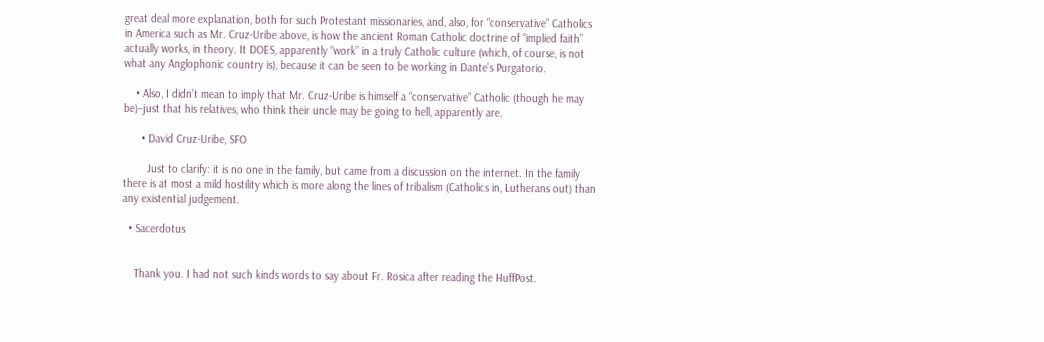great deal more explanation, both for such Protestant missionaries, and, also, for “conservative” Catholics in America such as Mr. Cruz-Uribe above, is how the ancient Roman Catholic doctrine of “implied faith” actually works, in theory. It DOES, apparently “work” in a truly Catholic culture (which, of course, is not what any Anglophonic country is), because it can be seen to be working in Dante’s Purgatorio.

    • Also, I didn’t mean to imply that Mr. Cruz-Uribe is himself a “conservative” Catholic (though he may be)–just that his relatives, who think their uncle may be going to hell, apparently are.

      • David Cruz-Uribe, SFO

        Just to clarify: it is no one in the family, but came from a discussion on the internet. In the family there is at most a mild hostility which is more along the lines of tribalism (Catholics in, Lutherans out) than any existential judgement.

  • Sacerdotus


    Thank you. I had not such kinds words to say about Fr. Rosica after reading the HuffPost.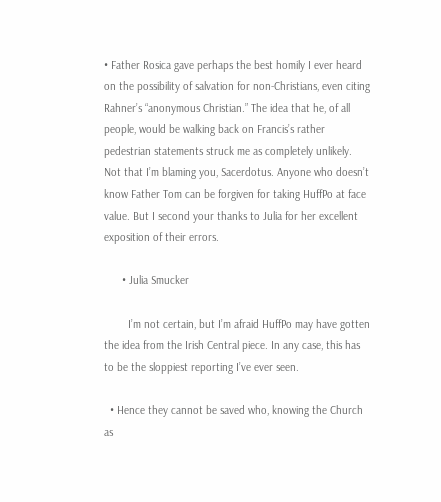• Father Rosica gave perhaps the best homily I ever heard on the possibility of salvation for non-Christians, even citing Rahner’s “anonymous Christian.” The idea that he, of all people, would be walking back on Francis’s rather pedestrian statements struck me as completely unlikely. Not that I’m blaming you, Sacerdotus. Anyone who doesn’t know Father Tom can be forgiven for taking HuffPo at face value. But I second your thanks to Julia for her excellent exposition of their errors.

      • Julia Smucker

        I’m not certain, but I’m afraid HuffPo may have gotten the idea from the Irish Central piece. In any case, this has to be the sloppiest reporting I’ve ever seen.

  • Hence they cannot be saved who, knowing the Church as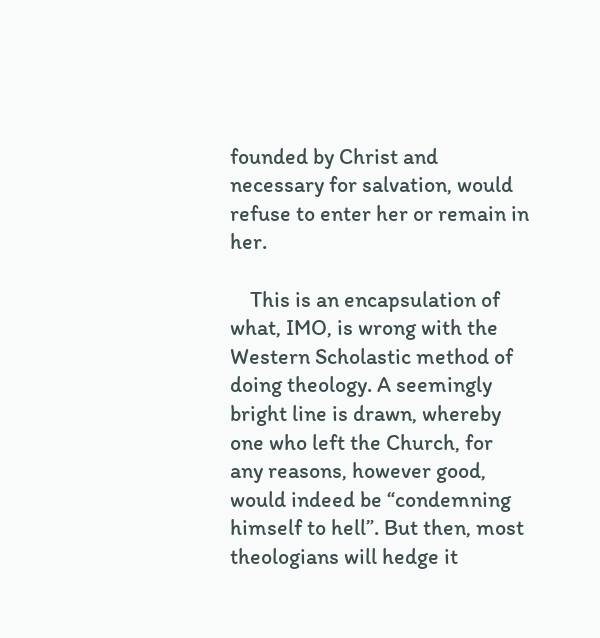founded by Christ and necessary for salvation, would refuse to enter her or remain in her.

    This is an encapsulation of what, IMO, is wrong with the Western Scholastic method of doing theology. A seemingly bright line is drawn, whereby one who left the Church, for any reasons, however good, would indeed be “condemning himself to hell”. But then, most theologians will hedge it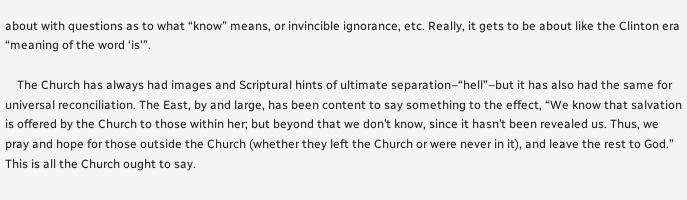about with questions as to what “know” means, or invincible ignorance, etc. Really, it gets to be about like the Clinton era “meaning of the word ‘is'”.

    The Church has always had images and Scriptural hints of ultimate separation–“hell”–but it has also had the same for universal reconciliation. The East, by and large, has been content to say something to the effect, “We know that salvation is offered by the Church to those within her; but beyond that we don’t know, since it hasn’t been revealed us. Thus, we pray and hope for those outside the Church (whether they left the Church or were never in it), and leave the rest to God.” This is all the Church ought to say.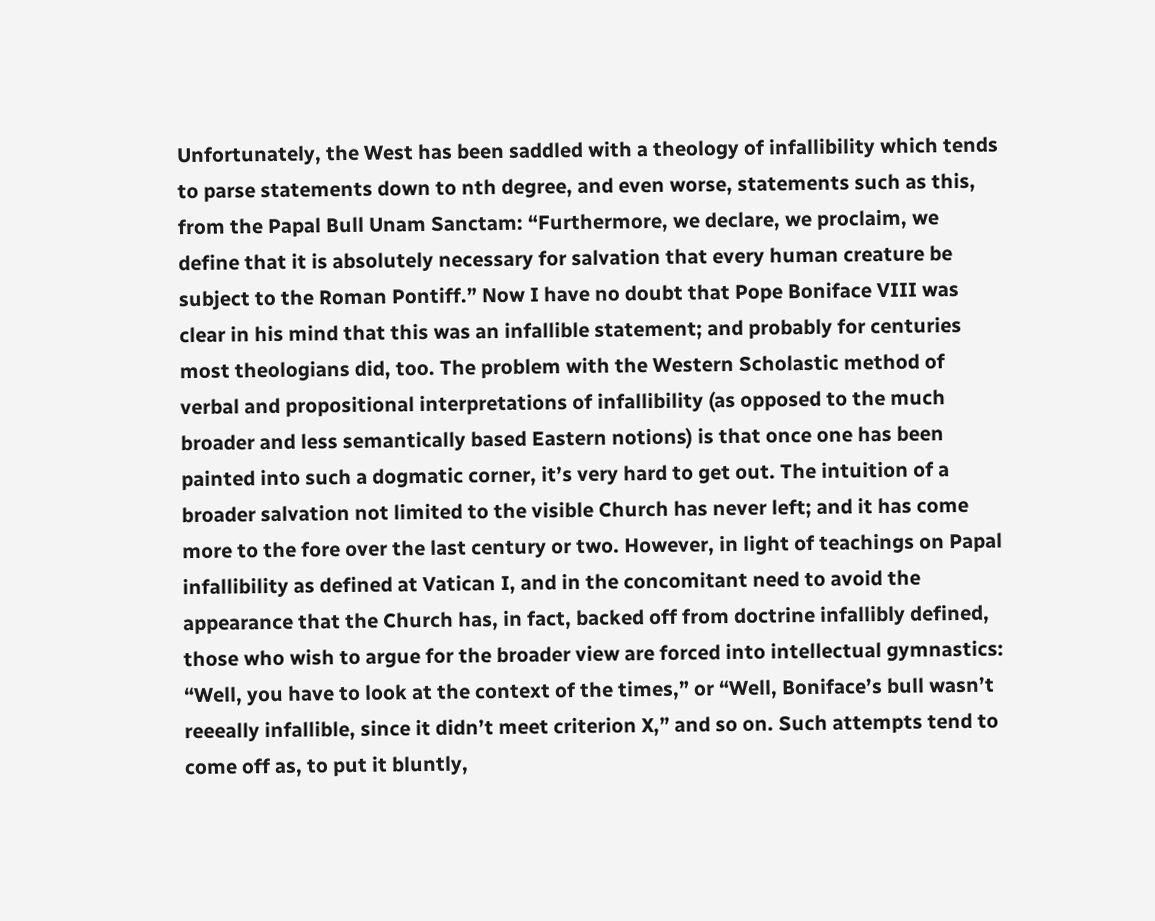Unfortunately, the West has been saddled with a theology of infallibility which tends to parse statements down to nth degree, and even worse, statements such as this, from the Papal Bull Unam Sanctam: “Furthermore, we declare, we proclaim, we define that it is absolutely necessary for salvation that every human creature be subject to the Roman Pontiff.” Now I have no doubt that Pope Boniface VIII was clear in his mind that this was an infallible statement; and probably for centuries most theologians did, too. The problem with the Western Scholastic method of verbal and propositional interpretations of infallibility (as opposed to the much broader and less semantically based Eastern notions) is that once one has been painted into such a dogmatic corner, it’s very hard to get out. The intuition of a broader salvation not limited to the visible Church has never left; and it has come more to the fore over the last century or two. However, in light of teachings on Papal infallibility as defined at Vatican I, and in the concomitant need to avoid the appearance that the Church has, in fact, backed off from doctrine infallibly defined, those who wish to argue for the broader view are forced into intellectual gymnastics: “Well, you have to look at the context of the times,” or “Well, Boniface’s bull wasn’t reeeally infallible, since it didn’t meet criterion X,” and so on. Such attempts tend to come off as, to put it bluntly,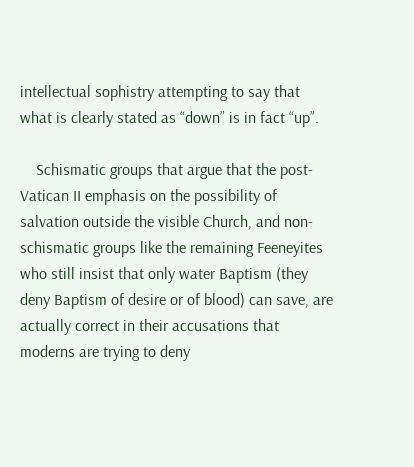intellectual sophistry attempting to say that what is clearly stated as “down” is in fact “up”.

    Schismatic groups that argue that the post-Vatican II emphasis on the possibility of salvation outside the visible Church, and non-schismatic groups like the remaining Feeneyites who still insist that only water Baptism (they deny Baptism of desire or of blood) can save, are actually correct in their accusations that moderns are trying to deny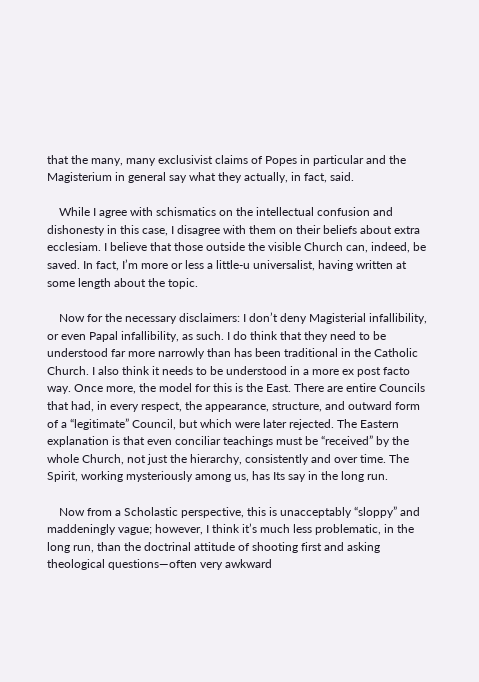that the many, many exclusivist claims of Popes in particular and the Magisterium in general say what they actually, in fact, said.

    While I agree with schismatics on the intellectual confusion and dishonesty in this case, I disagree with them on their beliefs about extra ecclesiam. I believe that those outside the visible Church can, indeed, be saved. In fact, I’m more or less a little-u universalist, having written at some length about the topic.

    Now for the necessary disclaimers: I don’t deny Magisterial infallibility, or even Papal infallibility, as such. I do think that they need to be understood far more narrowly than has been traditional in the Catholic Church. I also think it needs to be understood in a more ex post facto way. Once more, the model for this is the East. There are entire Councils that had, in every respect, the appearance, structure, and outward form of a “legitimate” Council, but which were later rejected. The Eastern explanation is that even conciliar teachings must be “received” by the whole Church, not just the hierarchy, consistently and over time. The Spirit, working mysteriously among us, has Its say in the long run.

    Now from a Scholastic perspective, this is unacceptably “sloppy” and maddeningly vague; however, I think it’s much less problematic, in the long run, than the doctrinal attitude of shooting first and asking theological questions—often very awkward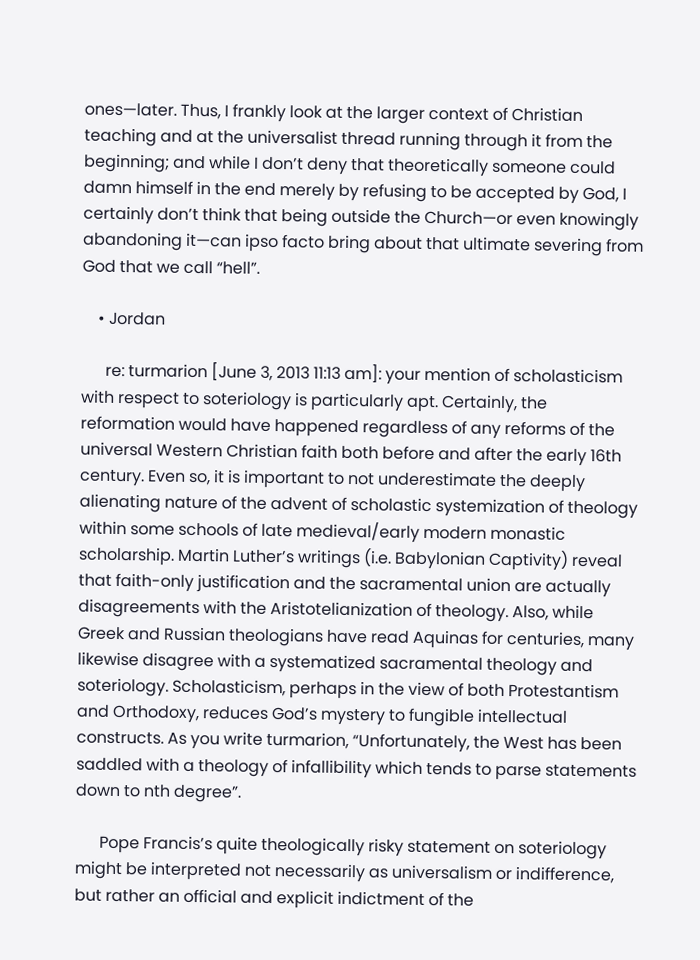ones—later. Thus, I frankly look at the larger context of Christian teaching and at the universalist thread running through it from the beginning; and while I don’t deny that theoretically someone could damn himself in the end merely by refusing to be accepted by God, I certainly don’t think that being outside the Church—or even knowingly abandoning it—can ipso facto bring about that ultimate severing from God that we call “hell”.

    • Jordan

      re: turmarion [June 3, 2013 11:13 am]: your mention of scholasticism with respect to soteriology is particularly apt. Certainly, the reformation would have happened regardless of any reforms of the universal Western Christian faith both before and after the early 16th century. Even so, it is important to not underestimate the deeply alienating nature of the advent of scholastic systemization of theology within some schools of late medieval/early modern monastic scholarship. Martin Luther’s writings (i.e. Babylonian Captivity) reveal that faith-only justification and the sacramental union are actually disagreements with the Aristotelianization of theology. Also, while Greek and Russian theologians have read Aquinas for centuries, many likewise disagree with a systematized sacramental theology and soteriology. Scholasticism, perhaps in the view of both Protestantism and Orthodoxy, reduces God’s mystery to fungible intellectual constructs. As you write turmarion, “Unfortunately, the West has been saddled with a theology of infallibility which tends to parse statements down to nth degree”.

      Pope Francis’s quite theologically risky statement on soteriology might be interpreted not necessarily as universalism or indifference, but rather an official and explicit indictment of the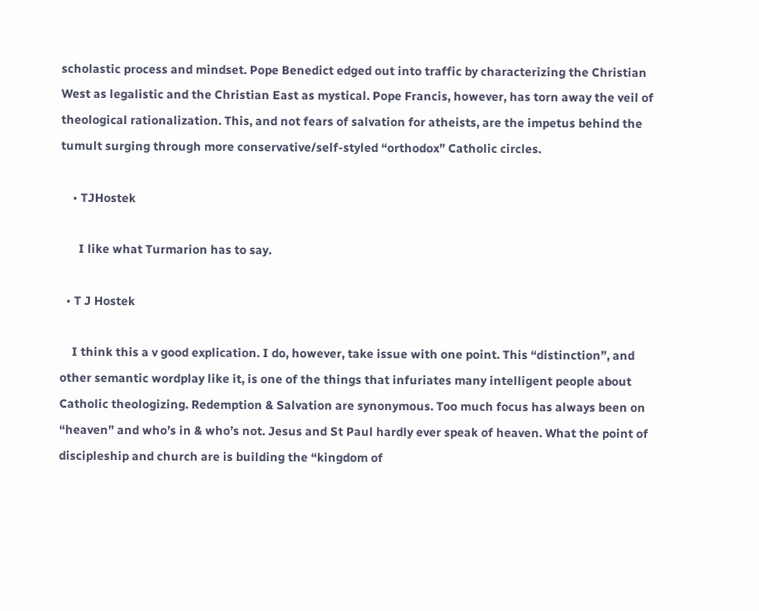scholastic process and mindset. Pope Benedict edged out into traffic by characterizing the Christian West as legalistic and the Christian East as mystical. Pope Francis, however, has torn away the veil of theological rationalization. This, and not fears of salvation for atheists, are the impetus behind the tumult surging through more conservative/self-styled “orthodox” Catholic circles.

    • TJHostek

      I like what Turmarion has to say.

  • T J Hostek

    I think this a v good explication. I do, however, take issue with one point. This “distinction”, and other semantic wordplay like it, is one of the things that infuriates many intelligent people about Catholic theologizing. Redemption & Salvation are synonymous. Too much focus has always been on “heaven” and who’s in & who’s not. Jesus and St Paul hardly ever speak of heaven. What the point of discipleship and church are is building the “kingdom of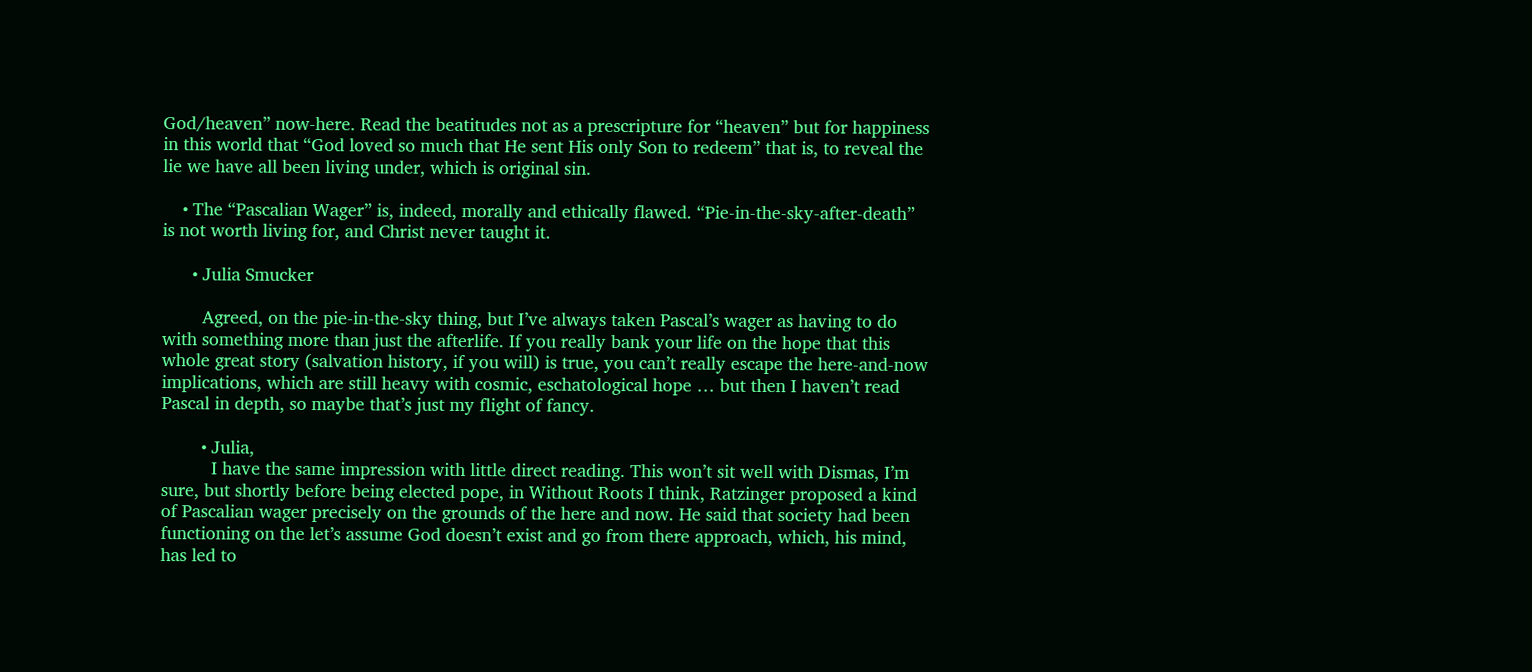God/heaven” now-here. Read the beatitudes not as a prescripture for “heaven” but for happiness in this world that “God loved so much that He sent His only Son to redeem” that is, to reveal the lie we have all been living under, which is original sin.

    • The “Pascalian Wager” is, indeed, morally and ethically flawed. “Pie-in-the-sky-after-death” is not worth living for, and Christ never taught it.

      • Julia Smucker

        Agreed, on the pie-in-the-sky thing, but I’ve always taken Pascal’s wager as having to do with something more than just the afterlife. If you really bank your life on the hope that this whole great story (salvation history, if you will) is true, you can’t really escape the here-and-now implications, which are still heavy with cosmic, eschatological hope … but then I haven’t read Pascal in depth, so maybe that’s just my flight of fancy.

        • Julia,
          I have the same impression with little direct reading. This won’t sit well with Dismas, I’m sure, but shortly before being elected pope, in Without Roots I think, Ratzinger proposed a kind of Pascalian wager precisely on the grounds of the here and now. He said that society had been functioning on the let’s assume God doesn’t exist and go from there approach, which, his mind, has led to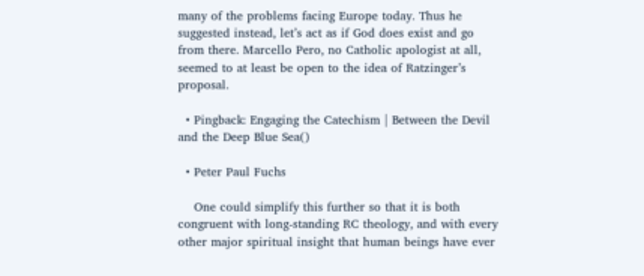many of the problems facing Europe today. Thus he suggested instead, let’s act as if God does exist and go from there. Marcello Pero, no Catholic apologist at all, seemed to at least be open to the idea of Ratzinger’s proposal.

  • Pingback: Engaging the Catechism | Between the Devil and the Deep Blue Sea()

  • Peter Paul Fuchs

    One could simplify this further so that it is both congruent with long-standing RC theology, and with every other major spiritual insight that human beings have ever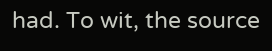had. To wit, the source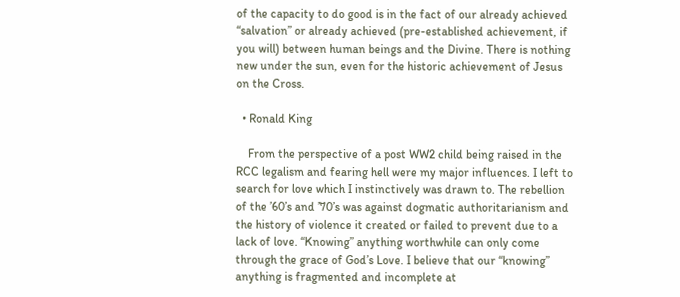of the capacity to do good is in the fact of our already achieved “salvation” or already achieved (pre-established achievement, if you will) between human beings and the Divine. There is nothing new under the sun, even for the historic achievement of Jesus on the Cross.

  • Ronald King

    From the perspective of a post WW2 child being raised in the RCC legalism and fearing hell were my major influences. I left to search for love which I instinctively was drawn to. The rebellion of the ’60’s and ’70’s was against dogmatic authoritarianism and the history of violence it created or failed to prevent due to a lack of love. “Knowing” anything worthwhile can only come through the grace of God’s Love. I believe that our “knowing” anything is fragmented and incomplete at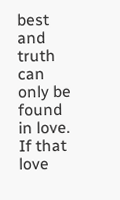best and truth can only be found in love. If that love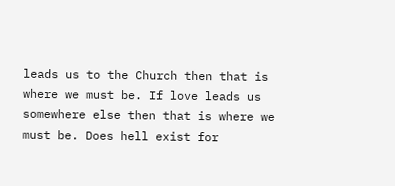leads us to the Church then that is where we must be. If love leads us somewhere else then that is where we must be. Does hell exist for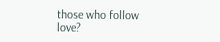those who follow love?